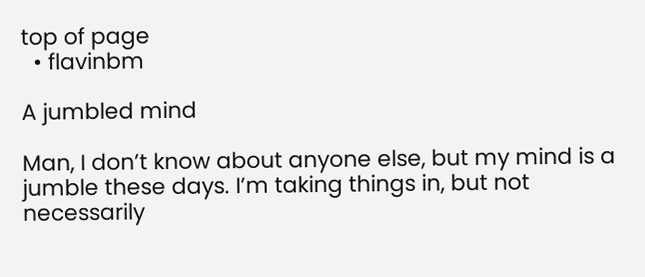top of page
  • flavinbm

A jumbled mind

Man, I don’t know about anyone else, but my mind is a jumble these days. I’m taking things in, but not necessarily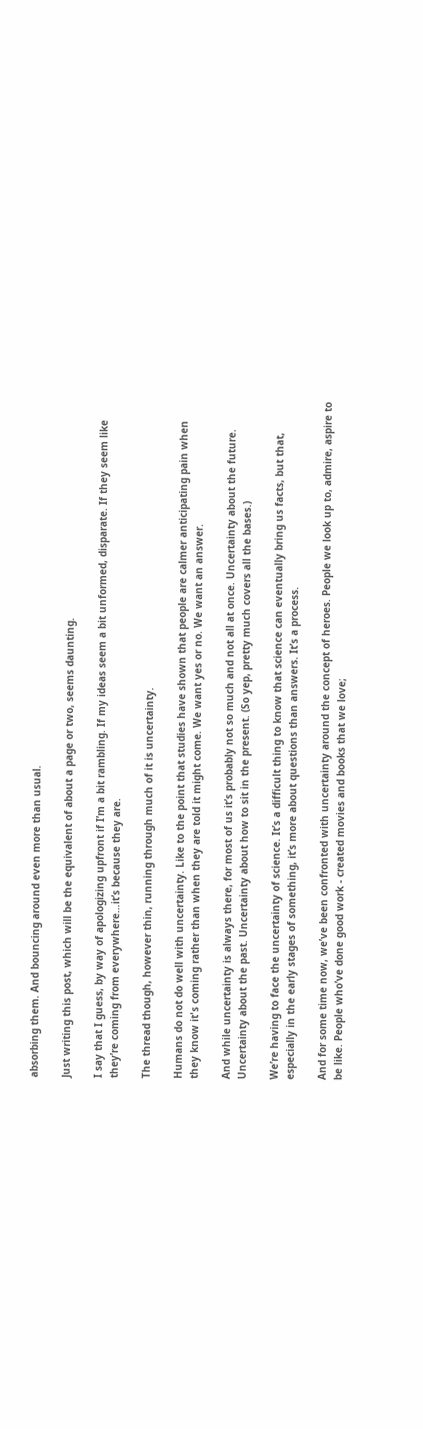absorbing them. And bouncing around even more than usual.

Just writing this post, which will be the equivalent of about a page or two, seems daunting.

I say that I guess, by way of apologizing upfront if I’m a bit rambling. If my ideas seem a bit unformed, disparate. If they seem like they’re coming from everywhere…it’s because they are.

The thread though, however thin, running through much of it is uncertainty.

Humans do not do well with uncertainty. Like to the point that studies have shown that people are calmer anticipating pain when they know it's coming rather than when they are told it might come. We want yes or no. We want an answer.

And while uncertainty is always there, for most of us it’s probably not so much and not all at once. Uncertainty about the future. Uncertainty about the past. Uncertainty about how to sit in the present. (So yep, pretty much covers all the bases.)

We’re having to face the uncertainty of science. It’s a difficult thing to know that science can eventually bring us facts, but that, especially in the early stages of something, it’s more about questions than answers. It’s a process.

And for some time now, we’ve been confronted with uncertainty around the concept of heroes. People we look up to, admire, aspire to be like. People who’ve done good work - created movies and books that we love;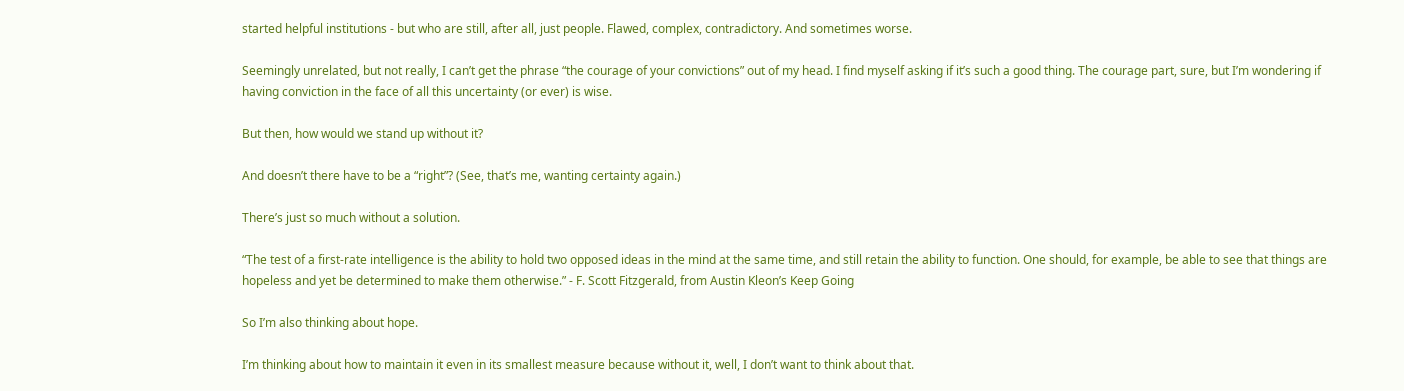started helpful institutions - but who are still, after all, just people. Flawed, complex, contradictory. And sometimes worse.

Seemingly unrelated, but not really, I can’t get the phrase “the courage of your convictions” out of my head. I find myself asking if it’s such a good thing. The courage part, sure, but I’m wondering if having conviction in the face of all this uncertainty (or ever) is wise.

But then, how would we stand up without it?

And doesn’t there have to be a “right”? (See, that’s me, wanting certainty again.)

There’s just so much without a solution.

“The test of a first-rate intelligence is the ability to hold two opposed ideas in the mind at the same time, and still retain the ability to function. One should, for example, be able to see that things are hopeless and yet be determined to make them otherwise.” - F. Scott Fitzgerald, from Austin Kleon’s Keep Going

So I’m also thinking about hope.

I’m thinking about how to maintain it even in its smallest measure because without it, well, I don’t want to think about that.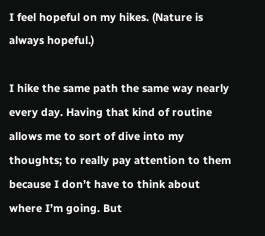I feel hopeful on my hikes. (Nature is always hopeful.)

I hike the same path the same way nearly every day. Having that kind of routine allows me to sort of dive into my thoughts; to really pay attention to them because I don’t have to think about where I’m going. But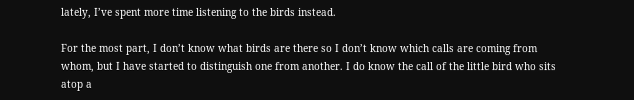lately, I’ve spent more time listening to the birds instead.

For the most part, I don’t know what birds are there so I don’t know which calls are coming from whom, but I have started to distinguish one from another. I do know the call of the little bird who sits atop a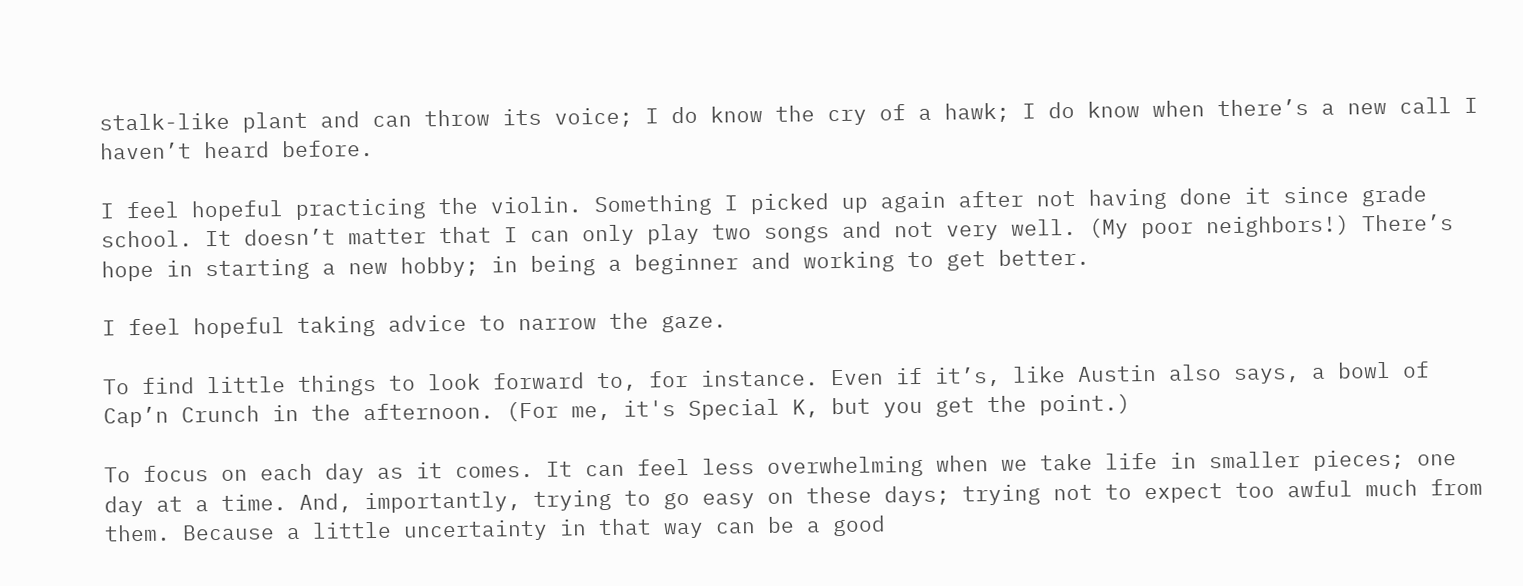stalk-like plant and can throw its voice; I do know the cry of a hawk; I do know when there’s a new call I haven’t heard before.

I feel hopeful practicing the violin. Something I picked up again after not having done it since grade school. It doesn’t matter that I can only play two songs and not very well. (My poor neighbors!) There’s hope in starting a new hobby; in being a beginner and working to get better.

I feel hopeful taking advice to narrow the gaze.

To find little things to look forward to, for instance. Even if it’s, like Austin also says, a bowl of Cap’n Crunch in the afternoon. (For me, it's Special K, but you get the point.)

To focus on each day as it comes. It can feel less overwhelming when we take life in smaller pieces; one day at a time. And, importantly, trying to go easy on these days; trying not to expect too awful much from them. Because a little uncertainty in that way can be a good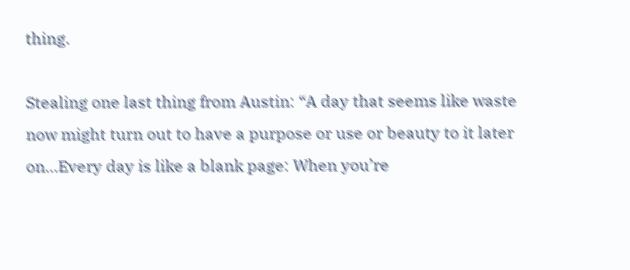thing.

Stealing one last thing from Austin: “A day that seems like waste now might turn out to have a purpose or use or beauty to it later on…Every day is like a blank page: When you’re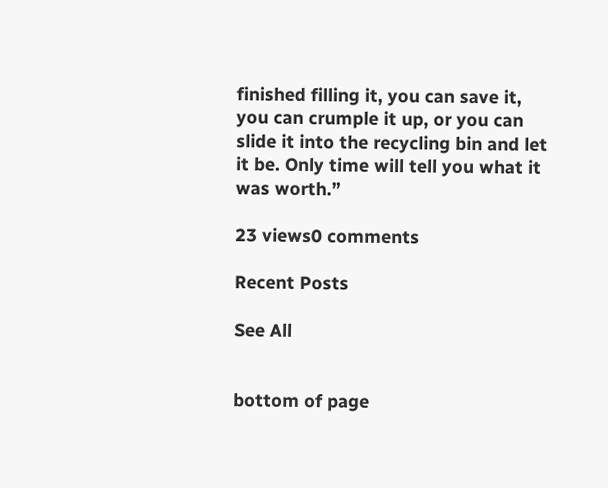finished filling it, you can save it, you can crumple it up, or you can slide it into the recycling bin and let it be. Only time will tell you what it was worth.”

23 views0 comments

Recent Posts

See All


bottom of page